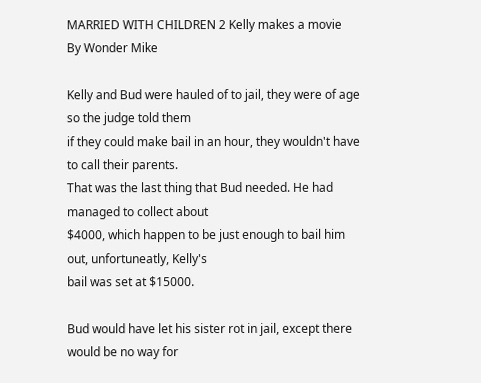MARRIED WITH CHILDREN 2 Kelly makes a movie
By Wonder Mike

Kelly and Bud were hauled of to jail, they were of age so the judge told them
if they could make bail in an hour, they wouldn't have to call their parents.
That was the last thing that Bud needed. He had managed to collect about
$4000, which happen to be just enough to bail him out, unfortuneatly, Kelly's
bail was set at $15000.

Bud would have let his sister rot in jail, except there would be no way for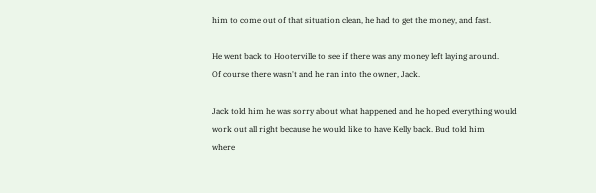him to come out of that situation clean, he had to get the money, and fast.

He went back to Hooterville to see if there was any money left laying around.
Of course there wasn't and he ran into the owner, Jack.

Jack told him he was sorry about what happened and he hoped everything would
work out all right because he would like to have Kelly back. Bud told him
where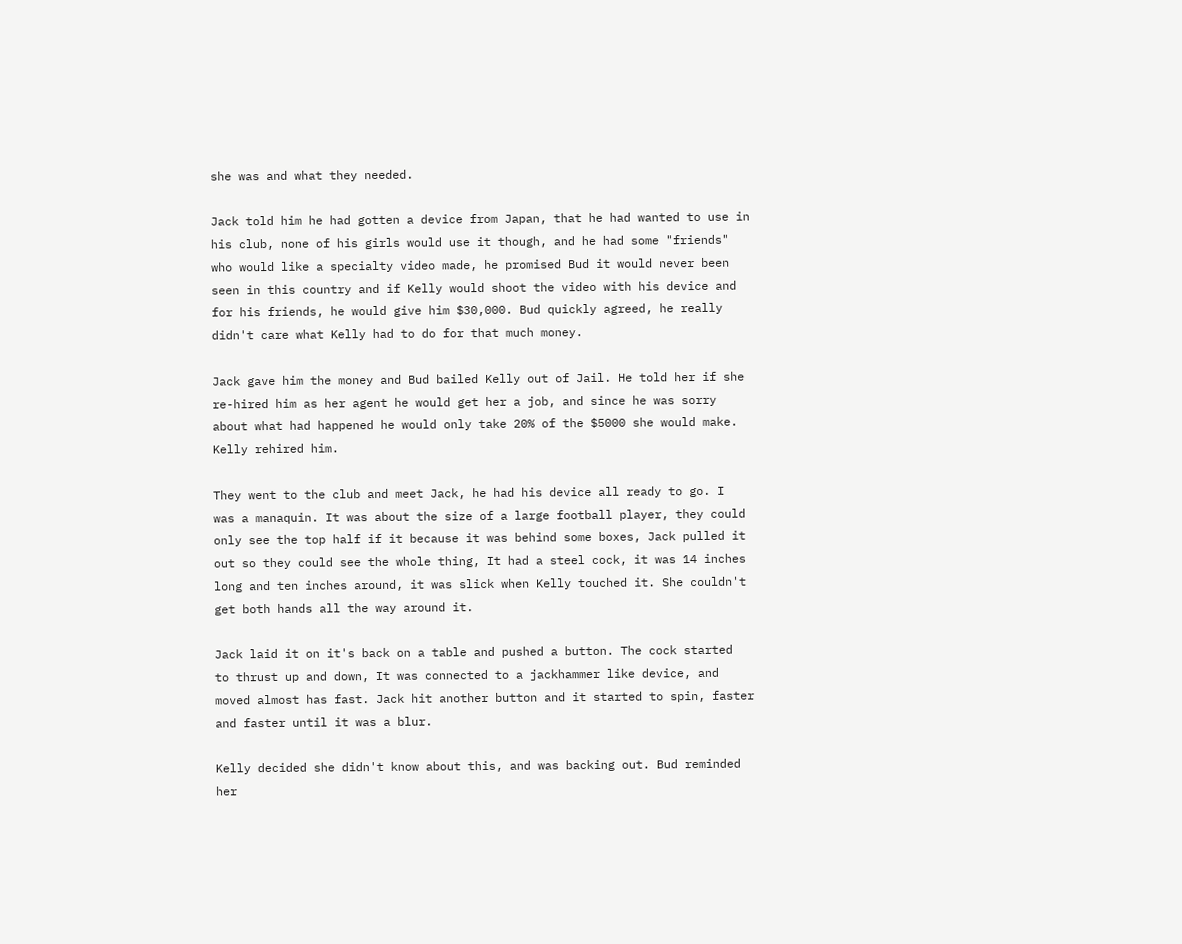she was and what they needed.

Jack told him he had gotten a device from Japan, that he had wanted to use in
his club, none of his girls would use it though, and he had some "friends"
who would like a specialty video made, he promised Bud it would never been
seen in this country and if Kelly would shoot the video with his device and
for his friends, he would give him $30,000. Bud quickly agreed, he really
didn't care what Kelly had to do for that much money.

Jack gave him the money and Bud bailed Kelly out of Jail. He told her if she
re-hired him as her agent he would get her a job, and since he was sorry
about what had happened he would only take 20% of the $5000 she would make.
Kelly rehired him.

They went to the club and meet Jack, he had his device all ready to go. I
was a manaquin. It was about the size of a large football player, they could
only see the top half if it because it was behind some boxes, Jack pulled it
out so they could see the whole thing, It had a steel cock, it was 14 inches
long and ten inches around, it was slick when Kelly touched it. She couldn't
get both hands all the way around it.

Jack laid it on it's back on a table and pushed a button. The cock started
to thrust up and down, It was connected to a jackhammer like device, and
moved almost has fast. Jack hit another button and it started to spin, faster
and faster until it was a blur.

Kelly decided she didn't know about this, and was backing out. Bud reminded
her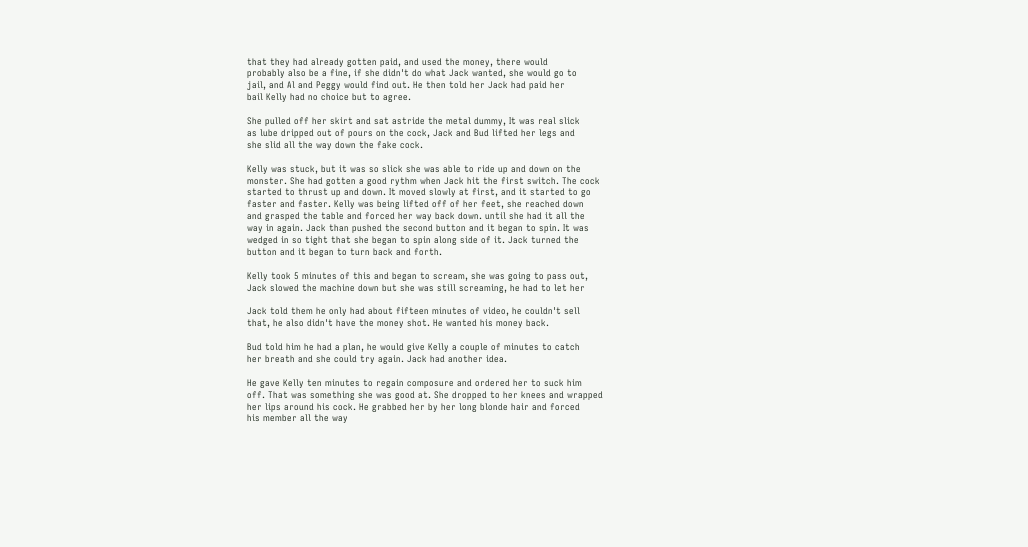that they had already gotten paid, and used the money, there would
probably also be a fine, if she didn't do what Jack wanted, she would go to
jail, and Al and Peggy would find out. He then told her Jack had paid her
bail Kelly had no choice but to agree.

She pulled off her skirt and sat astride the metal dummy, It was real slick
as lube dripped out of pours on the cock, Jack and Bud lifted her legs and
she slid all the way down the fake cock.

Kelly was stuck, but it was so slick she was able to ride up and down on the
monster. She had gotten a good rythm when Jack hit the first switch. The cock
started to thrust up and down. It moved slowly at first, and it started to go
faster and faster. Kelly was being lifted off of her feet, she reached down
and grasped the table and forced her way back down. until she had it all the
way in again. Jack than pushed the second button and it began to spin. It was
wedged in so tight that she began to spin along side of it. Jack turned the
button and it began to turn back and forth.

Kelly took 5 minutes of this and began to scream, she was going to pass out,
Jack slowed the machine down but she was still screaming, he had to let her

Jack told them he only had about fifteen minutes of video, he couldn't sell
that, he also didn't have the money shot. He wanted his money back.

Bud told him he had a plan, he would give Kelly a couple of minutes to catch
her breath and she could try again. Jack had another idea.

He gave Kelly ten minutes to regain composure and ordered her to suck him
off. That was something she was good at. She dropped to her knees and wrapped
her lips around his cock. He grabbed her by her long blonde hair and forced
his member all the way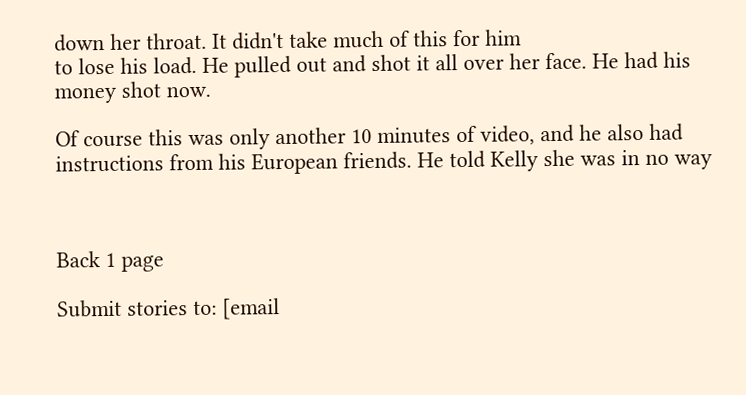down her throat. It didn't take much of this for him
to lose his load. He pulled out and shot it all over her face. He had his
money shot now.

Of course this was only another 10 minutes of video, and he also had
instructions from his European friends. He told Kelly she was in no way



Back 1 page

Submit stories to: [email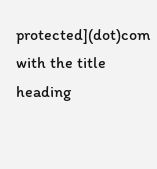protected](dot)com
with the title heading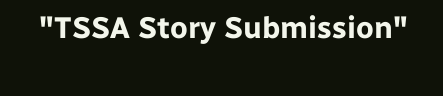"TSSA Story Submission"